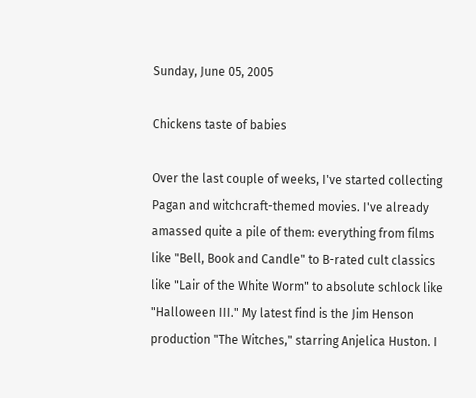Sunday, June 05, 2005

Chickens taste of babies

Over the last couple of weeks, I've started collecting Pagan and witchcraft-themed movies. I've already amassed quite a pile of them: everything from films like "Bell, Book and Candle" to B-rated cult classics like "Lair of the White Worm" to absolute schlock like "Halloween III." My latest find is the Jim Henson production "The Witches," starring Anjelica Huston. I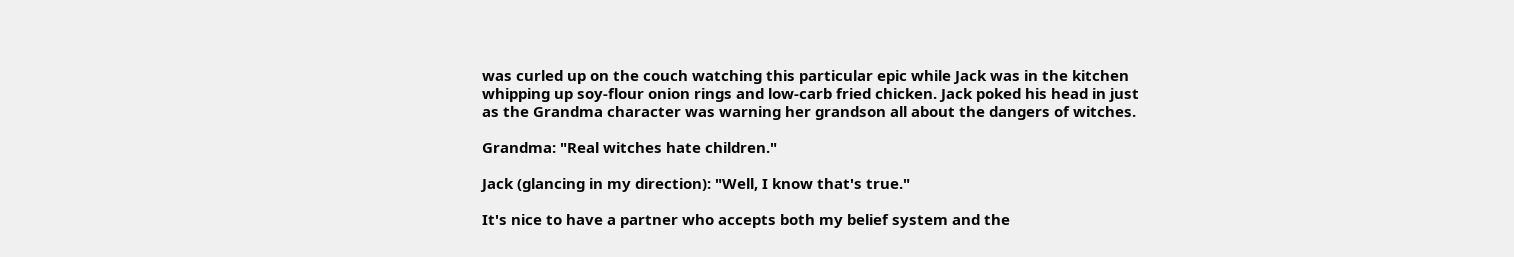was curled up on the couch watching this particular epic while Jack was in the kitchen whipping up soy-flour onion rings and low-carb fried chicken. Jack poked his head in just as the Grandma character was warning her grandson all about the dangers of witches.

Grandma: "Real witches hate children."

Jack (glancing in my direction): "Well, I know that's true."

It's nice to have a partner who accepts both my belief system and the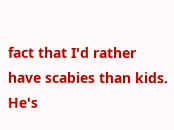fact that I'd rather have scabies than kids. He's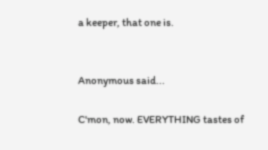a keeper, that one is.


Anonymous said...

C'mon, now. EVERYTHING tastes of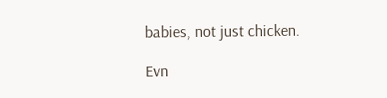babies, not just chicken.

Evn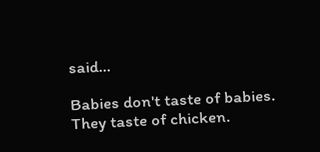said...

Babies don't taste of babies. They taste of chicken.